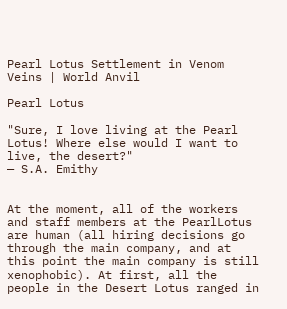Pearl Lotus Settlement in Venom Veins | World Anvil

Pearl Lotus

"Sure, I love living at the Pearl Lotus! Where else would I want to live, the desert?"
— S.A. Emithy


At the moment, all of the workers and staff members at the PearlLotus are human (all hiring decisions go through the main company, and at this point the main company is still xenophobic). At first, all the people in the Desert Lotus ranged in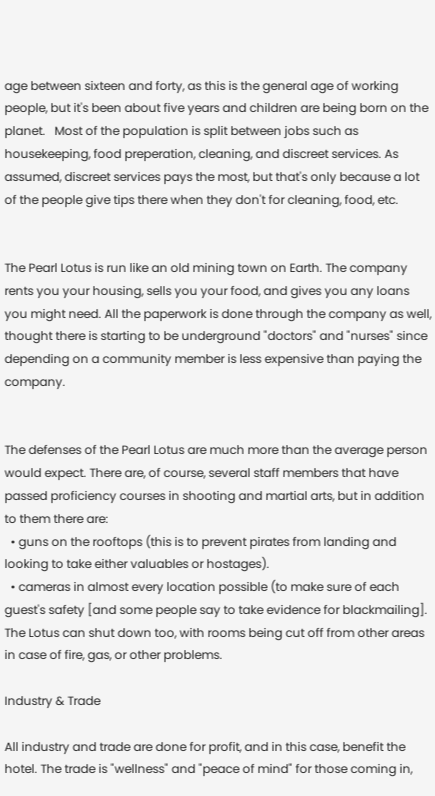age between sixteen and forty, as this is the general age of working people, but it's been about five years and children are being born on the planet.   Most of the population is split between jobs such as housekeeping, food preperation, cleaning, and discreet services. As assumed, discreet services pays the most, but that's only because a lot of the people give tips there when they don't for cleaning, food, etc.


The Pearl Lotus is run like an old mining town on Earth. The company rents you your housing, sells you your food, and gives you any loans you might need. All the paperwork is done through the company as well, thought there is starting to be underground "doctors" and "nurses" since depending on a community member is less expensive than paying the company.


The defenses of the Pearl Lotus are much more than the average person would expect. There are, of course, several staff members that have passed proficiency courses in shooting and martial arts, but in addition to them there are:
  • guns on the rooftops (this is to prevent pirates from landing and looking to take either valuables or hostages).
  • cameras in almost every location possible (to make sure of each guest's safety [and some people say to take evidence for blackmailing].
The Lotus can shut down too, with rooms being cut off from other areas in case of fire, gas, or other problems.

Industry & Trade

All industry and trade are done for profit, and in this case, benefit the hotel. The trade is "wellness" and "peace of mind" for those coming in,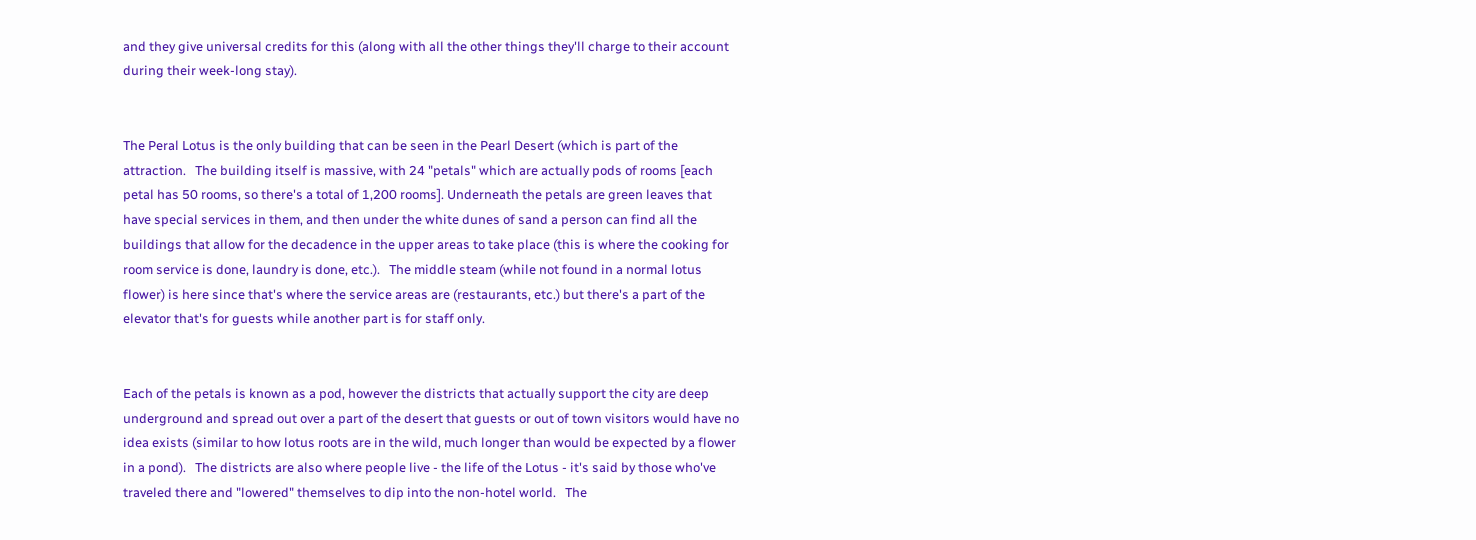and they give universal credits for this (along with all the other things they'll charge to their account during their week-long stay).


The Peral Lotus is the only building that can be seen in the Pearl Desert (which is part of the attraction.   The building itself is massive, with 24 "petals" which are actually pods of rooms [each petal has 50 rooms, so there's a total of 1,200 rooms]. Underneath the petals are green leaves that have special services in them, and then under the white dunes of sand a person can find all the buildings that allow for the decadence in the upper areas to take place (this is where the cooking for room service is done, laundry is done, etc.).   The middle steam (while not found in a normal lotus flower) is here since that's where the service areas are (restaurants, etc.) but there's a part of the elevator that's for guests while another part is for staff only.


Each of the petals is known as a pod, however the districts that actually support the city are deep underground and spread out over a part of the desert that guests or out of town visitors would have no idea exists (similar to how lotus roots are in the wild, much longer than would be expected by a flower in a pond).   The districts are also where people live - the life of the Lotus - it's said by those who've traveled there and "lowered" themselves to dip into the non-hotel world.   The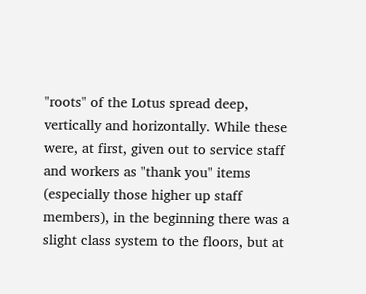"roots" of the Lotus spread deep, vertically and horizontally. While these were, at first, given out to service staff and workers as "thank you" items (especially those higher up staff members), in the beginning there was a slight class system to the floors, but at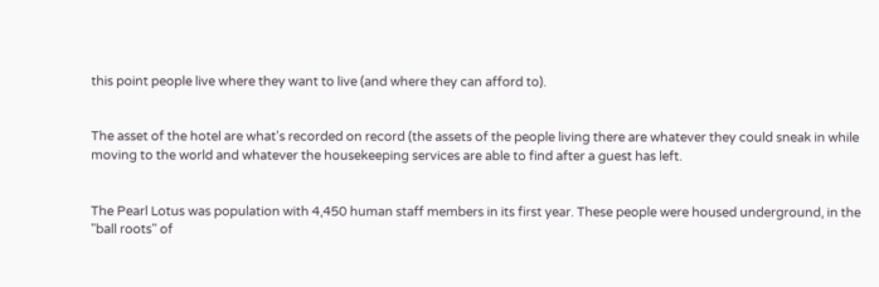this point people live where they want to live (and where they can afford to).


The asset of the hotel are what's recorded on record (the assets of the people living there are whatever they could sneak in while moving to the world and whatever the housekeeping services are able to find after a guest has left.


The Pearl Lotus was population with 4,450 human staff members in its first year. These people were housed underground, in the "ball roots" of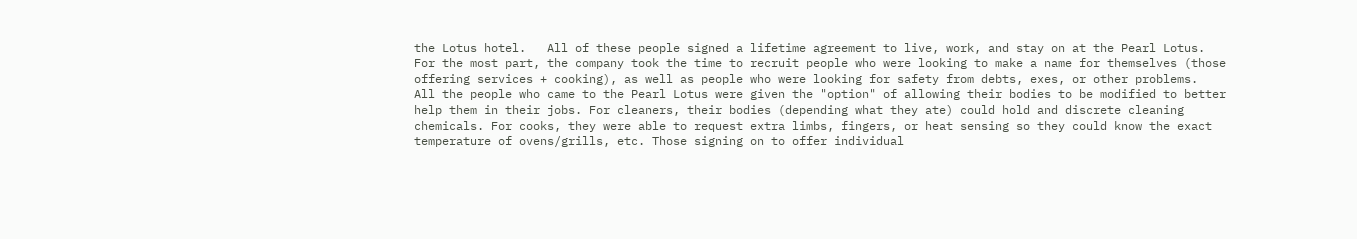the Lotus hotel.   All of these people signed a lifetime agreement to live, work, and stay on at the Pearl Lotus. For the most part, the company took the time to recruit people who were looking to make a name for themselves (those offering services + cooking), as well as people who were looking for safety from debts, exes, or other problems.   All the people who came to the Pearl Lotus were given the "option" of allowing their bodies to be modified to better help them in their jobs. For cleaners, their bodies (depending what they ate) could hold and discrete cleaning chemicals. For cooks, they were able to request extra limbs, fingers, or heat sensing so they could know the exact temperature of ovens/grills, etc. Those signing on to offer individual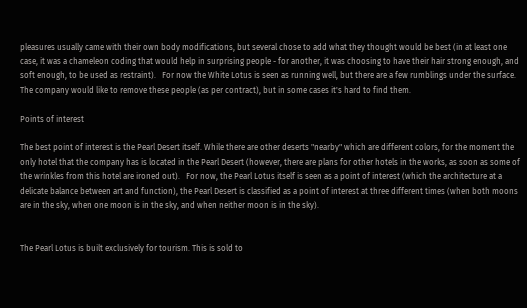pleasures usually came with their own body modifications, but several chose to add what they thought would be best (in at least one case, it was a chameleon coding that would help in surprising people - for another, it was choosing to have their hair strong enough, and soft enough, to be used as restraint).   For now the White Lotus is seen as running well, but there are a few rumblings under the surface. The company would like to remove these people (as per contract), but in some cases it's hard to find them.

Points of interest

The best point of interest is the Pearl Desert itself. While there are other deserts "nearby" which are different colors, for the moment the only hotel that the company has is located in the Pearl Desert (however, there are plans for other hotels in the works, as soon as some of the wrinkles from this hotel are ironed out).   For now, the Pearl Lotus itself is seen as a point of interest (which the architecture at a delicate balance between art and function), the Pearl Desert is classified as a point of interest at three different times (when both moons are in the sky, when one moon is in the sky, and when neither moon is in the sky).


The Pearl Lotus is built exclusively for tourism. This is sold to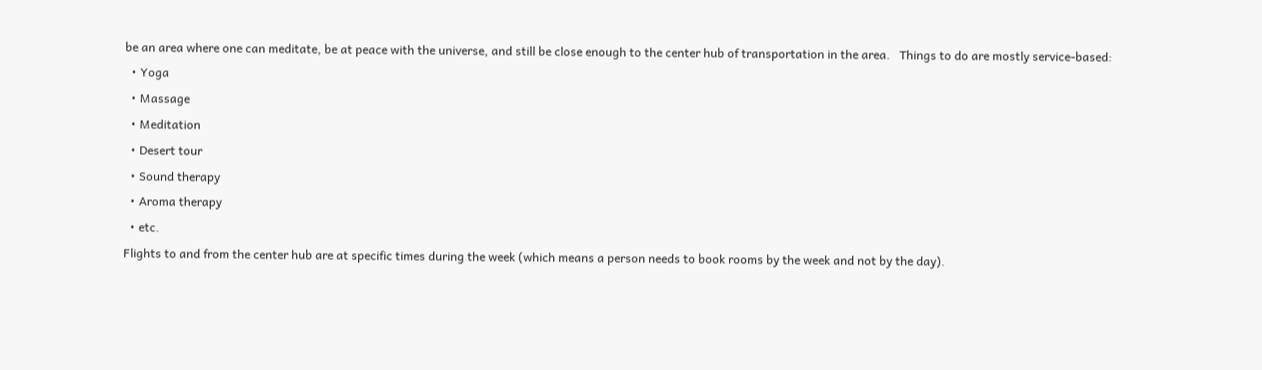be an area where one can meditate, be at peace with the universe, and still be close enough to the center hub of transportation in the area.   Things to do are mostly service-based:
  • Yoga
  • Massage
  • Meditation
  • Desert tour
  • Sound therapy
  • Aroma therapy
  • etc.
Flights to and from the center hub are at specific times during the week (which means a person needs to book rooms by the week and not by the day).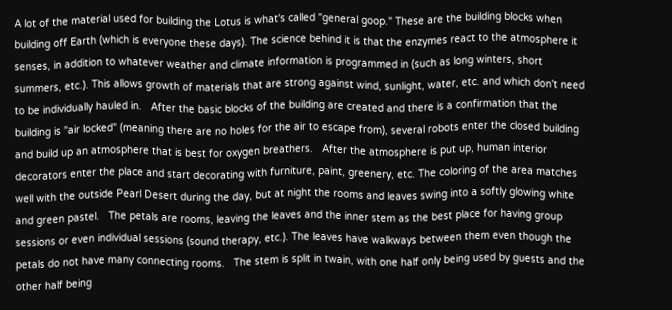A lot of the material used for building the Lotus is what's called "general goop." These are the building blocks when building off Earth (which is everyone these days). The science behind it is that the enzymes react to the atmosphere it senses, in addition to whatever weather and climate information is programmed in (such as long winters, short summers, etc.). This allows growth of materials that are strong against wind, sunlight, water, etc. and which don't need to be individually hauled in.   After the basic blocks of the building are created and there is a confirmation that the building is "air locked" (meaning there are no holes for the air to escape from), several robots enter the closed building and build up an atmosphere that is best for oxygen breathers.   After the atmosphere is put up, human interior decorators enter the place and start decorating with furniture, paint, greenery, etc. The coloring of the area matches well with the outside Pearl Desert during the day, but at night the rooms and leaves swing into a softly glowing white and green pastel.   The petals are rooms, leaving the leaves and the inner stem as the best place for having group sessions or even individual sessions (sound therapy, etc.). The leaves have walkways between them even though the petals do not have many connecting rooms.   The stem is split in twain, with one half only being used by guests and the other half being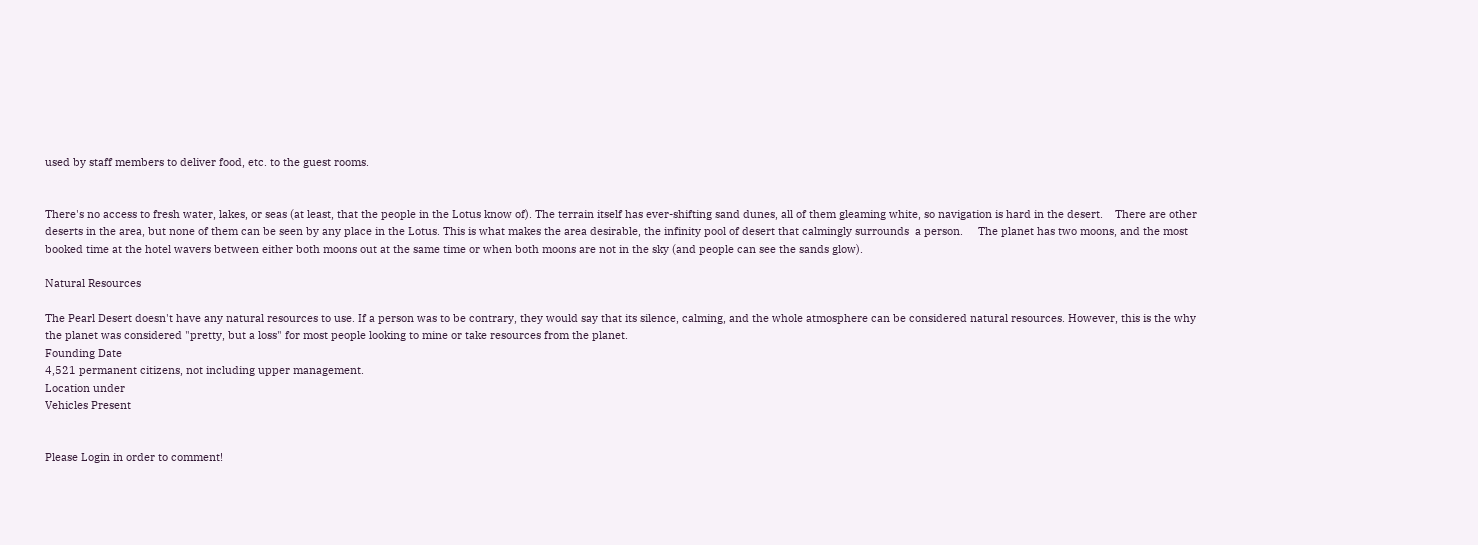used by staff members to deliver food, etc. to the guest rooms.


There's no access to fresh water, lakes, or seas (at least, that the people in the Lotus know of). The terrain itself has ever-shifting sand dunes, all of them gleaming white, so navigation is hard in the desert.    There are other deserts in the area, but none of them can be seen by any place in the Lotus. This is what makes the area desirable, the infinity pool of desert that calmingly surrounds  a person.     The planet has two moons, and the most booked time at the hotel wavers between either both moons out at the same time or when both moons are not in the sky (and people can see the sands glow).

Natural Resources

The Pearl Desert doesn't have any natural resources to use. If a person was to be contrary, they would say that its silence, calming, and the whole atmosphere can be considered natural resources. However, this is the why the planet was considered "pretty, but a loss" for most people looking to mine or take resources from the planet.
Founding Date
4,521 permanent citizens, not including upper management.
Location under
Vehicles Present


Please Login in order to comment!